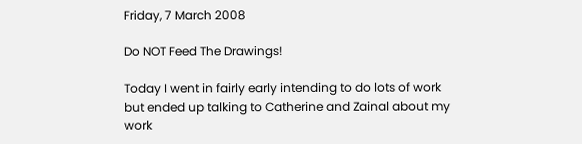Friday, 7 March 2008

Do NOT Feed The Drawings!

Today I went in fairly early intending to do lots of work but ended up talking to Catherine and Zainal about my work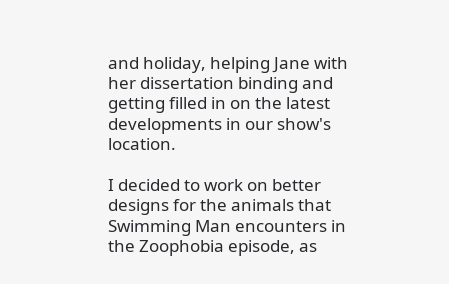and holiday, helping Jane with her dissertation binding and getting filled in on the latest developments in our show's location.

I decided to work on better designs for the animals that Swimming Man encounters in the Zoophobia episode, as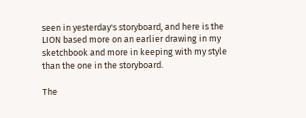seen in yesterday's storyboard, and here is the LION based more on an earlier drawing in my sketchbook and more in keeping with my style than the one in the storyboard.

The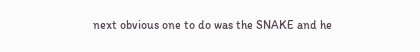next obvious one to do was the SNAKE and he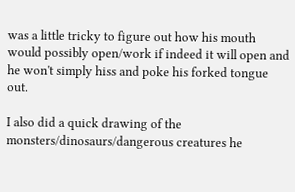was a little tricky to figure out how his mouth would possibly open/work if indeed it will open and he won't simply hiss and poke his forked tongue out.

I also did a quick drawing of the monsters/dinosaurs/dangerous creatures he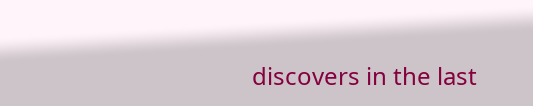discovers in the last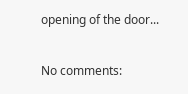opening of the door...

No comments: